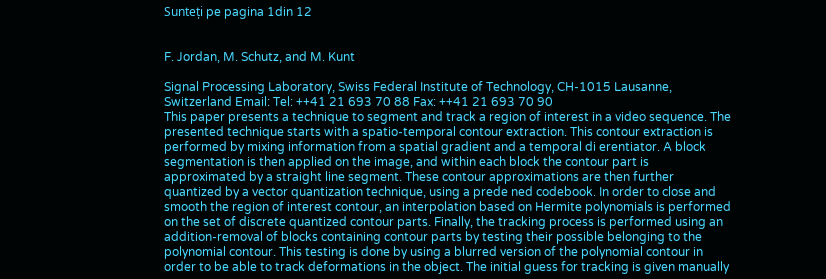Sunteți pe pagina 1din 12


F. Jordan, M. Schutz, and M. Kunt

Signal Processing Laboratory, Swiss Federal Institute of Technology, CH-1015 Lausanne, Switzerland Email: Tel: ++41 21 693 70 88 Fax: ++41 21 693 70 90
This paper presents a technique to segment and track a region of interest in a video sequence. The presented technique starts with a spatio-temporal contour extraction. This contour extraction is performed by mixing information from a spatial gradient and a temporal di erentiator. A block segmentation is then applied on the image, and within each block the contour part is approximated by a straight line segment. These contour approximations are then further quantized by a vector quantization technique, using a prede ned codebook. In order to close and smooth the region of interest contour, an interpolation based on Hermite polynomials is performed on the set of discrete quantized contour parts. Finally, the tracking process is performed using an addition-removal of blocks containing contour parts by testing their possible belonging to the polynomial contour. This testing is done by using a blurred version of the polynomial contour in order to be able to track deformations in the object. The initial guess for tracking is given manually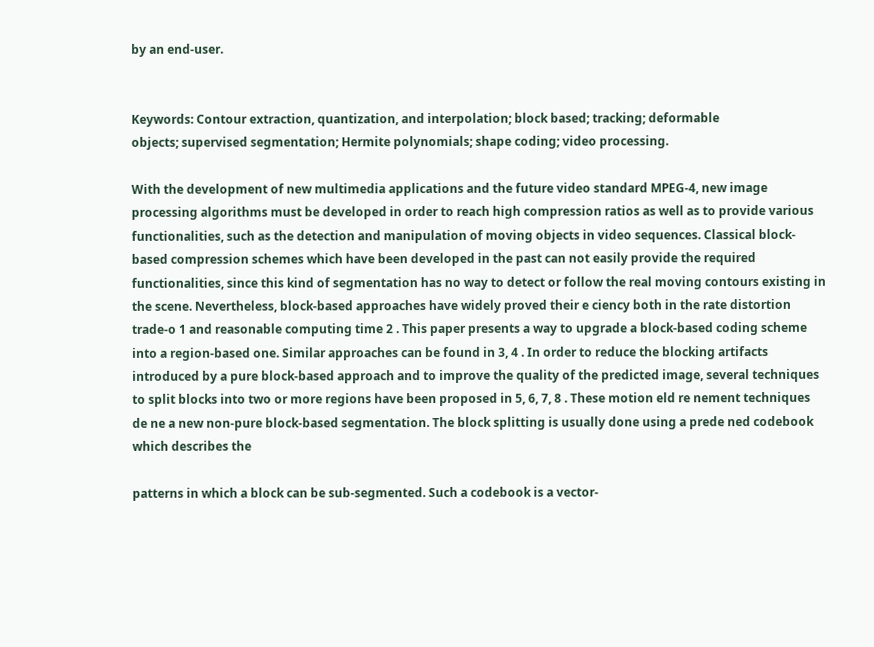by an end-user.


Keywords: Contour extraction, quantization, and interpolation; block based; tracking; deformable
objects; supervised segmentation; Hermite polynomials; shape coding; video processing.

With the development of new multimedia applications and the future video standard MPEG-4, new image processing algorithms must be developed in order to reach high compression ratios as well as to provide various functionalities, such as the detection and manipulation of moving objects in video sequences. Classical block-based compression schemes which have been developed in the past can not easily provide the required functionalities, since this kind of segmentation has no way to detect or follow the real moving contours existing in the scene. Nevertheless, block-based approaches have widely proved their e ciency both in the rate distortion trade-o 1 and reasonable computing time 2 . This paper presents a way to upgrade a block-based coding scheme into a region-based one. Similar approaches can be found in 3, 4 . In order to reduce the blocking artifacts introduced by a pure block-based approach and to improve the quality of the predicted image, several techniques to split blocks into two or more regions have been proposed in 5, 6, 7, 8 . These motion eld re nement techniques de ne a new non-pure block-based segmentation. The block splitting is usually done using a prede ned codebook which describes the

patterns in which a block can be sub-segmented. Such a codebook is a vector-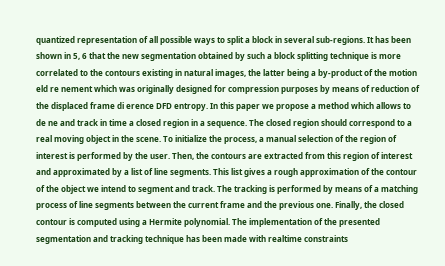quantized representation of all possible ways to split a block in several sub-regions. It has been shown in 5, 6 that the new segmentation obtained by such a block splitting technique is more correlated to the contours existing in natural images, the latter being a by-product of the motion eld re nement which was originally designed for compression purposes by means of reduction of the displaced frame di erence DFD entropy. In this paper we propose a method which allows to de ne and track in time a closed region in a sequence. The closed region should correspond to a real moving object in the scene. To initialize the process, a manual selection of the region of interest is performed by the user. Then, the contours are extracted from this region of interest and approximated by a list of line segments. This list gives a rough approximation of the contour of the object we intend to segment and track. The tracking is performed by means of a matching process of line segments between the current frame and the previous one. Finally, the closed contour is computed using a Hermite polynomial. The implementation of the presented segmentation and tracking technique has been made with realtime constraints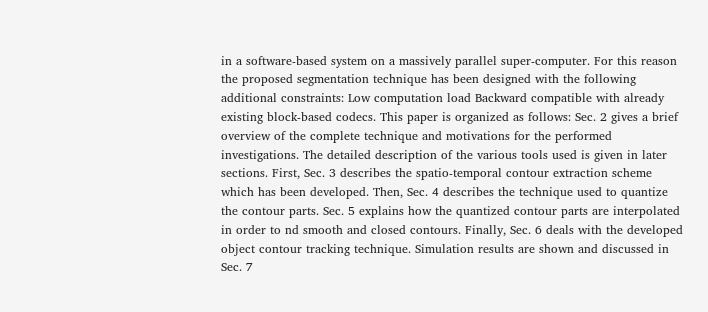in a software-based system on a massively parallel super-computer. For this reason the proposed segmentation technique has been designed with the following additional constraints: Low computation load Backward compatible with already existing block-based codecs. This paper is organized as follows: Sec. 2 gives a brief overview of the complete technique and motivations for the performed investigations. The detailed description of the various tools used is given in later sections. First, Sec. 3 describes the spatio-temporal contour extraction scheme which has been developed. Then, Sec. 4 describes the technique used to quantize the contour parts. Sec. 5 explains how the quantized contour parts are interpolated in order to nd smooth and closed contours. Finally, Sec. 6 deals with the developed object contour tracking technique. Simulation results are shown and discussed in Sec. 7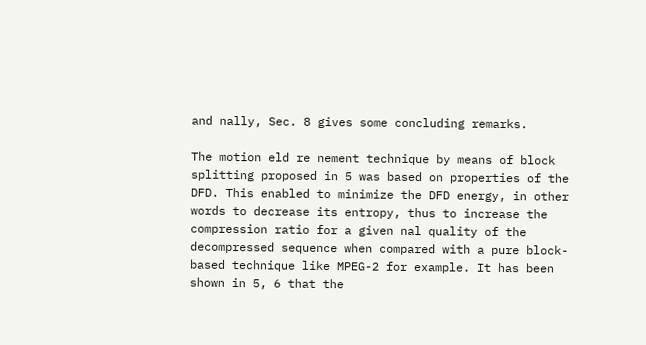and nally, Sec. 8 gives some concluding remarks.

The motion eld re nement technique by means of block splitting proposed in 5 was based on properties of the DFD. This enabled to minimize the DFD energy, in other words to decrease its entropy, thus to increase the compression ratio for a given nal quality of the decompressed sequence when compared with a pure block-based technique like MPEG-2 for example. It has been shown in 5, 6 that the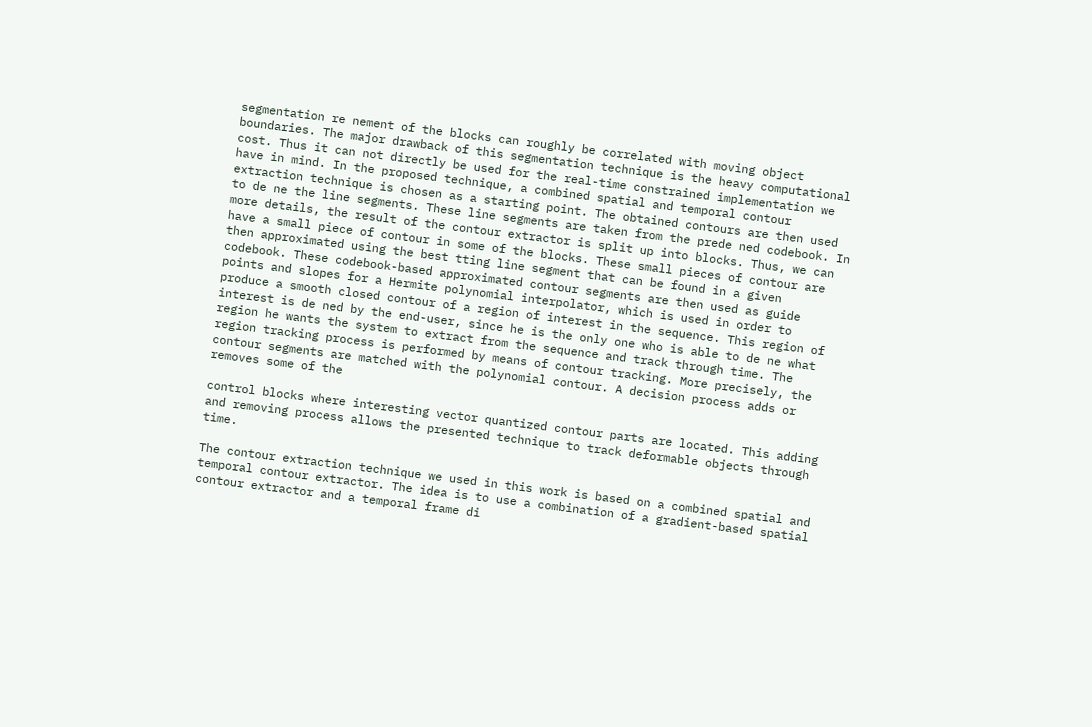segmentation re nement of the blocks can roughly be correlated with moving object boundaries. The major drawback of this segmentation technique is the heavy computational cost. Thus it can not directly be used for the real-time constrained implementation we have in mind. In the proposed technique, a combined spatial and temporal contour extraction technique is chosen as a starting point. The obtained contours are then used to de ne the line segments. These line segments are taken from the prede ned codebook. In more details, the result of the contour extractor is split up into blocks. Thus, we can have a small piece of contour in some of the blocks. These small pieces of contour are then approximated using the best tting line segment that can be found in a given codebook. These codebook-based approximated contour segments are then used as guide points and slopes for a Hermite polynomial interpolator, which is used in order to produce a smooth closed contour of a region of interest in the sequence. This region of interest is de ned by the end-user, since he is the only one who is able to de ne what region he wants the system to extract from the sequence and track through time. The region tracking process is performed by means of contour tracking. More precisely, the contour segments are matched with the polynomial contour. A decision process adds or removes some of the

control blocks where interesting vector quantized contour parts are located. This adding and removing process allows the presented technique to track deformable objects through time.

The contour extraction technique we used in this work is based on a combined spatial and temporal contour extractor. The idea is to use a combination of a gradient-based spatial contour extractor and a temporal frame di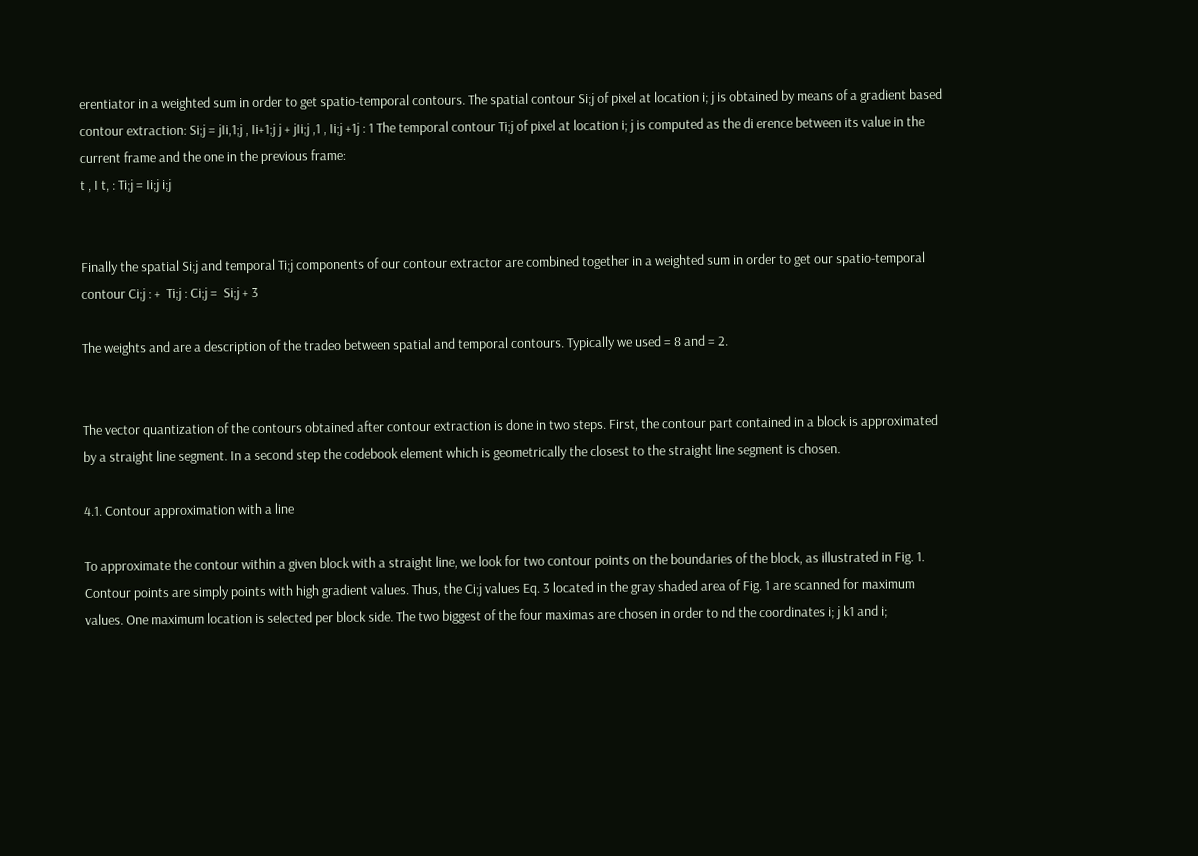erentiator in a weighted sum in order to get spatio-temporal contours. The spatial contour Si;j of pixel at location i; j is obtained by means of a gradient based contour extraction: Si;j = jIi,1;j , Ii+1;j j + jIi;j ,1 , Ii;j +1j : 1 The temporal contour Ti;j of pixel at location i; j is computed as the di erence between its value in the current frame and the one in the previous frame:
t , I t, : Ti;j = Ii;j i;j


Finally the spatial Si;j and temporal Ti;j components of our contour extractor are combined together in a weighted sum in order to get our spatio-temporal contour Ci;j : +  Ti;j : Ci;j =  Si;j + 3

The weights and are a description of the tradeo between spatial and temporal contours. Typically we used = 8 and = 2.


The vector quantization of the contours obtained after contour extraction is done in two steps. First, the contour part contained in a block is approximated by a straight line segment. In a second step the codebook element which is geometrically the closest to the straight line segment is chosen.

4.1. Contour approximation with a line

To approximate the contour within a given block with a straight line, we look for two contour points on the boundaries of the block, as illustrated in Fig. 1. Contour points are simply points with high gradient values. Thus, the Ci;j values Eq. 3 located in the gray shaded area of Fig. 1 are scanned for maximum values. One maximum location is selected per block side. The two biggest of the four maximas are chosen in order to nd the coordinates i; j k1 and i;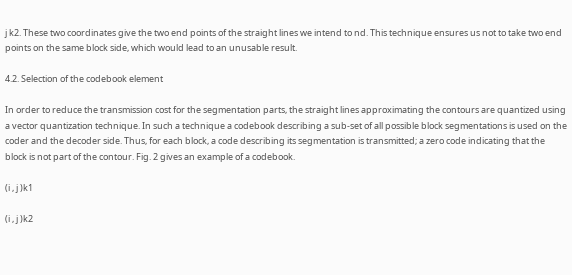j k2. These two coordinates give the two end points of the straight lines we intend to nd. This technique ensures us not to take two end points on the same block side, which would lead to an unusable result.

4.2. Selection of the codebook element

In order to reduce the transmission cost for the segmentation parts, the straight lines approximating the contours are quantized using a vector quantization technique. In such a technique a codebook describing a sub-set of all possible block segmentations is used on the coder and the decoder side. Thus, for each block, a code describing its segmentation is transmitted; a zero code indicating that the block is not part of the contour. Fig. 2 gives an example of a codebook.

(i , j )k1

(i , j )k2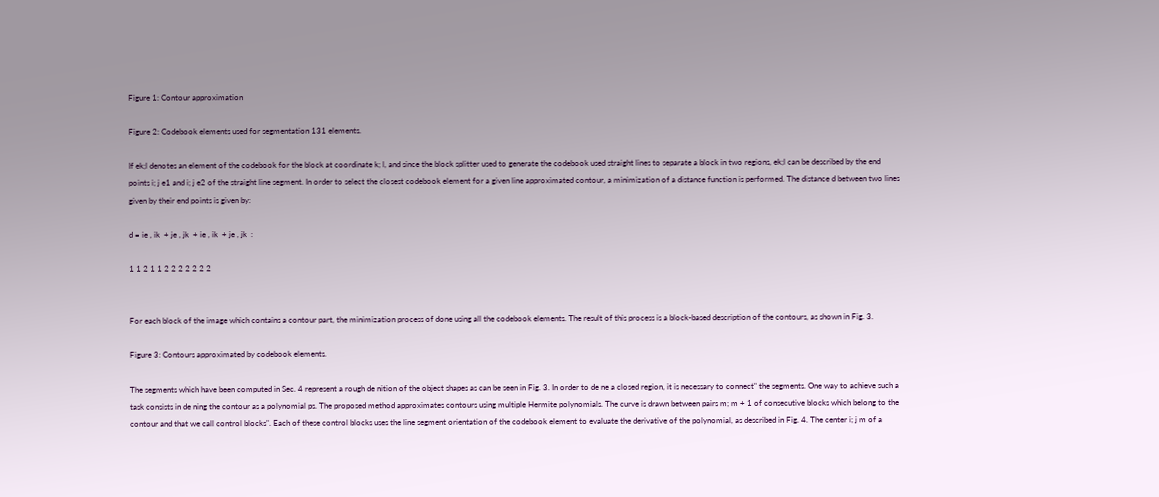Figure 1: Contour approximation

Figure 2: Codebook elements used for segmentation 131 elements.

If ek;l denotes an element of the codebook for the block at coordinate k; l, and since the block splitter used to generate the codebook used straight lines to separate a block in two regions, ek;l can be described by the end points i; j e1 and i; j e2 of the straight line segment. In order to select the closest codebook element for a given line approximated contour, a minimization of a distance function is performed. The distance d between two lines given by their end points is given by:

d = ie , ik  + je , jk  + ie , ik  + je , jk  :

1 1 2 1 1 2 2 2 2 2 2 2


For each block of the image which contains a contour part, the minimization process of done using all the codebook elements. The result of this process is a block-based description of the contours, as shown in Fig. 3.

Figure 3: Contours approximated by codebook elements.

The segments which have been computed in Sec. 4 represent a rough de nition of the object shapes as can be seen in Fig. 3. In order to de ne a closed region, it is necessary to connect" the segments. One way to achieve such a task consists in de ning the contour as a polynomial ps. The proposed method approximates contours using multiple Hermite polynomials. The curve is drawn between pairs m; m + 1 of consecutive blocks which belong to the contour and that we call control blocks". Each of these control blocks uses the line segment orientation of the codebook element to evaluate the derivative of the polynomial, as described in Fig. 4. The center i; j m of a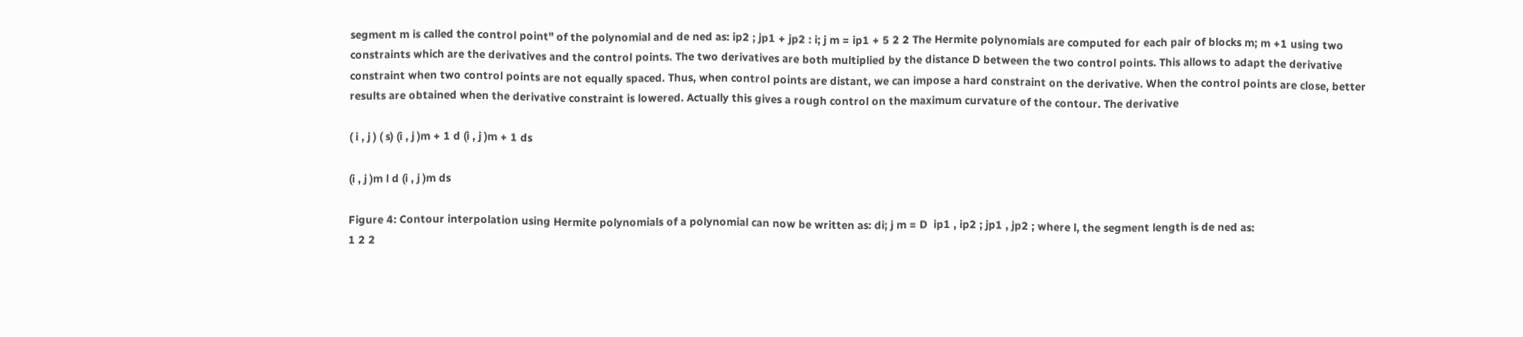segment m is called the control point" of the polynomial and de ned as: ip2 ; jp1 + jp2 : i; j m = ip1 + 5 2 2 The Hermite polynomials are computed for each pair of blocks m; m +1 using two constraints which are the derivatives and the control points. The two derivatives are both multiplied by the distance D between the two control points. This allows to adapt the derivative constraint when two control points are not equally spaced. Thus, when control points are distant, we can impose a hard constraint on the derivative. When the control points are close, better results are obtained when the derivative constraint is lowered. Actually this gives a rough control on the maximum curvature of the contour. The derivative

( i , j ) ( s) (i , j )m + 1 d (i , j )m + 1 ds

(i , j )m l d (i , j )m ds

Figure 4: Contour interpolation using Hermite polynomials of a polynomial can now be written as: di; j m = D  ip1 , ip2 ; jp1 , jp2 ; where l, the segment length is de ned as:
1 2 2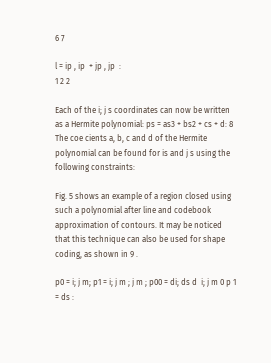6 7

l = ip , ip  + jp , jp  :
1 2 2

Each of the i; j s coordinates can now be written as a Hermite polynomial: ps = as3 + bs2 + cs + d: 8 The coe cients a, b, c and d of the Hermite polynomial can be found for is and j s using the following constraints:

Fig. 5 shows an example of a region closed using such a polynomial after line and codebook approximation of contours. It may be noticed that this technique can also be used for shape coding, as shown in 9 .

p0 = i; j m; p1 = i; j m ; j m ; p00 = di; ds d  i; j m 0 p 1 = ds :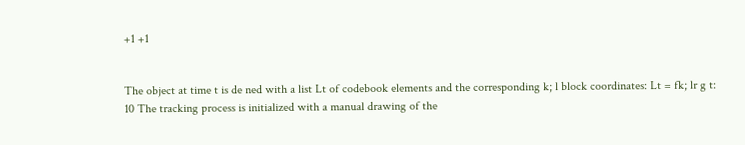+1 +1


The object at time t is de ned with a list Lt of codebook elements and the corresponding k; l block coordinates: Lt = fk; lr g t: 10 The tracking process is initialized with a manual drawing of the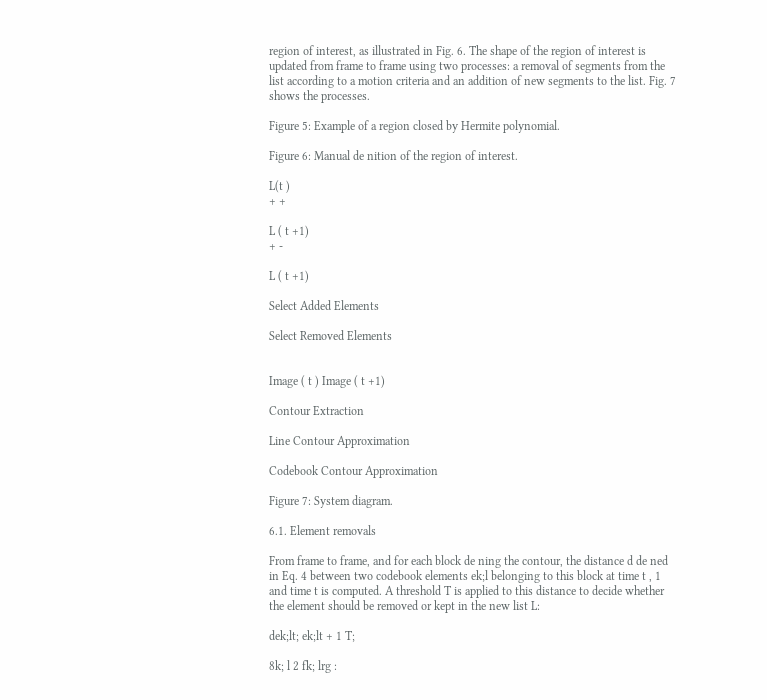region of interest, as illustrated in Fig. 6. The shape of the region of interest is updated from frame to frame using two processes: a removal of segments from the list according to a motion criteria and an addition of new segments to the list. Fig. 7 shows the processes.

Figure 5: Example of a region closed by Hermite polynomial.

Figure 6: Manual de nition of the region of interest.

L(t )
+ +

L ( t +1)
+ -

L ( t +1)

Select Added Elements

Select Removed Elements


Image ( t ) Image ( t +1)

Contour Extraction

Line Contour Approximation

Codebook Contour Approximation

Figure 7: System diagram.

6.1. Element removals

From frame to frame, and for each block de ning the contour, the distance d de ned in Eq. 4 between two codebook elements ek;l belonging to this block at time t , 1 and time t is computed. A threshold T is applied to this distance to decide whether the element should be removed or kept in the new list L:

dek;lt; ek;lt + 1 T;

8k; l 2 fk; lrg :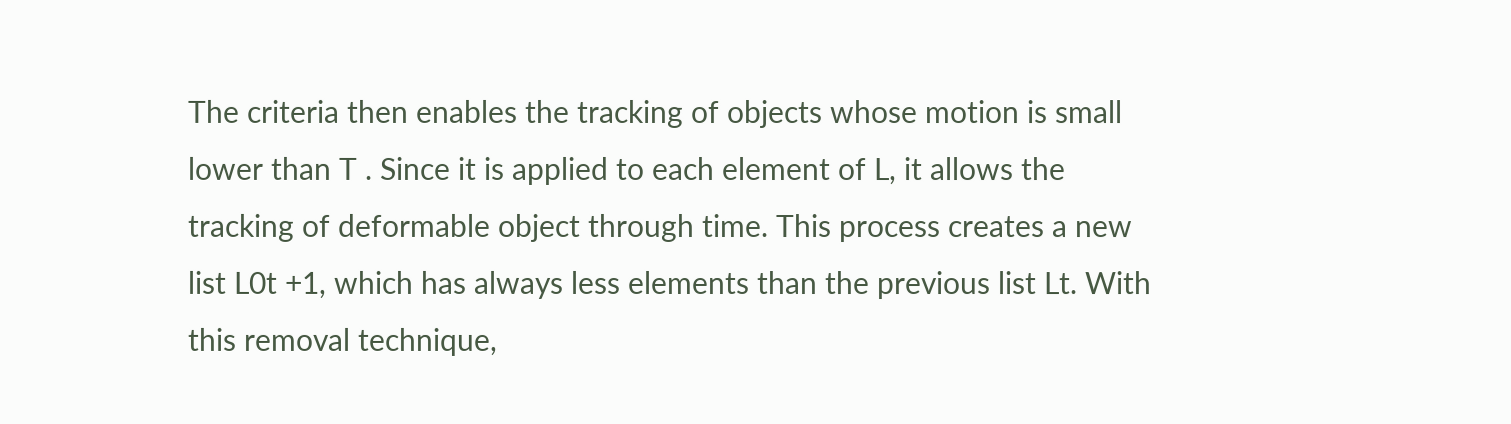The criteria then enables the tracking of objects whose motion is small lower than T . Since it is applied to each element of L, it allows the tracking of deformable object through time. This process creates a new list L0t +1, which has always less elements than the previous list Lt. With this removal technique,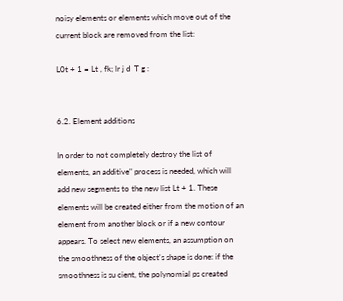noisy elements or elements which move out of the current block are removed from the list:

L0t + 1 = Lt , fk; lr j d  T g :


6.2. Element additions

In order to not completely destroy the list of elements, an additive" process is needed, which will add new segments to the new list Lt + 1. These elements will be created either from the motion of an element from another block or if a new contour appears. To select new elements, an assumption on the smoothness of the object's shape is done: if the smoothness is su cient, the polynomial ps created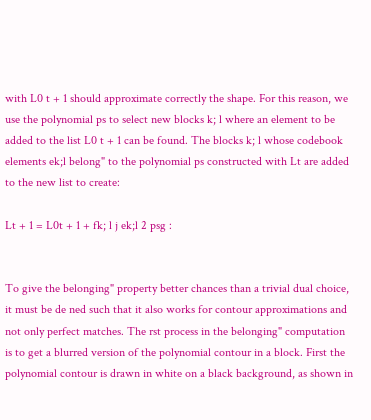with L0 t + 1 should approximate correctly the shape. For this reason, we use the polynomial ps to select new blocks k; l where an element to be added to the list L0 t + 1 can be found. The blocks k; l whose codebook elements ek;l belong" to the polynomial ps constructed with Lt are added to the new list to create:

Lt + 1 = L0t + 1 + fk; l j ek;l 2 psg :


To give the belonging" property better chances than a trivial dual choice, it must be de ned such that it also works for contour approximations and not only perfect matches. The rst process in the belonging" computation is to get a blurred version of the polynomial contour in a block. First the polynomial contour is drawn in white on a black background, as shown in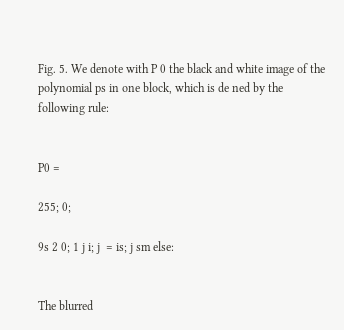Fig. 5. We denote with P 0 the black and white image of the polynomial ps in one block, which is de ned by the following rule:


P0 =

255; 0;

9s 2 0; 1 j i; j  = is; j sm else:


The blurred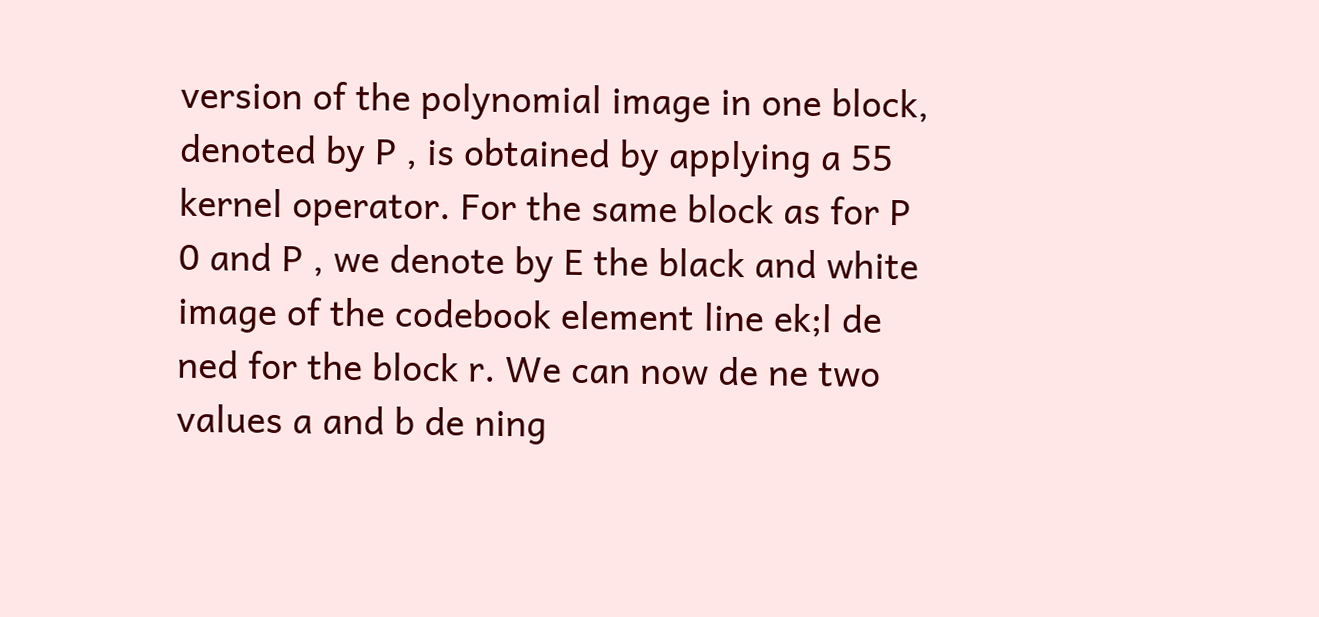version of the polynomial image in one block, denoted by P , is obtained by applying a 55 kernel operator. For the same block as for P 0 and P , we denote by E the black and white image of the codebook element line ek;l de ned for the block r. We can now de ne two values a and b de ning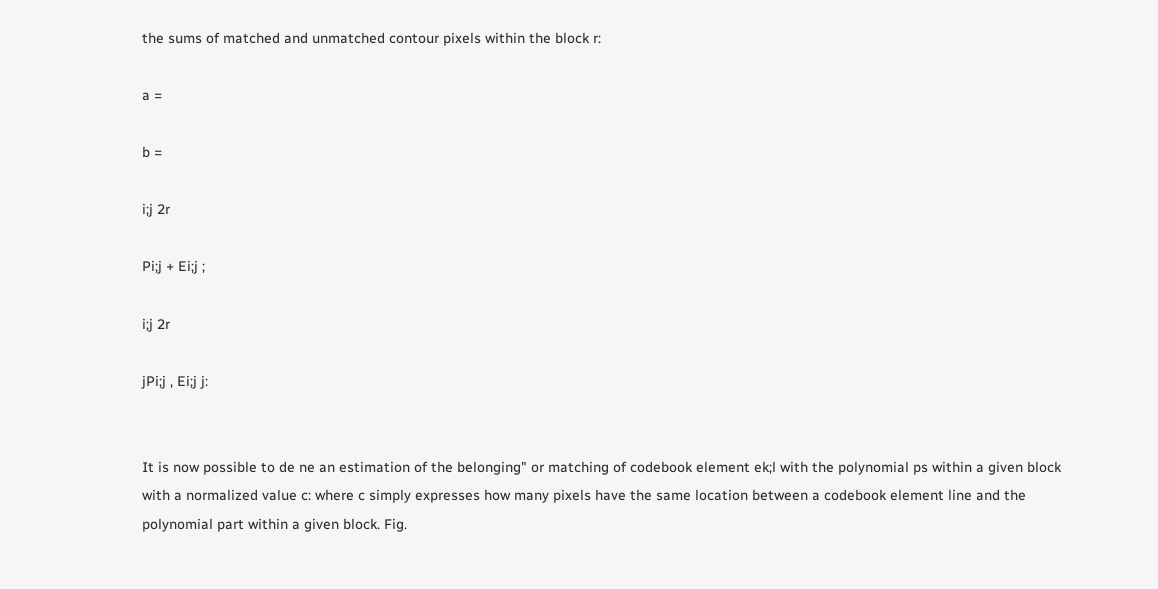the sums of matched and unmatched contour pixels within the block r:

a =

b =

i;j 2r

Pi;j + Ei;j ;

i;j 2r

jPi;j , Ei;j j:


It is now possible to de ne an estimation of the belonging" or matching of codebook element ek;l with the polynomial ps within a given block with a normalized value c: where c simply expresses how many pixels have the same location between a codebook element line and the polynomial part within a given block. Fig.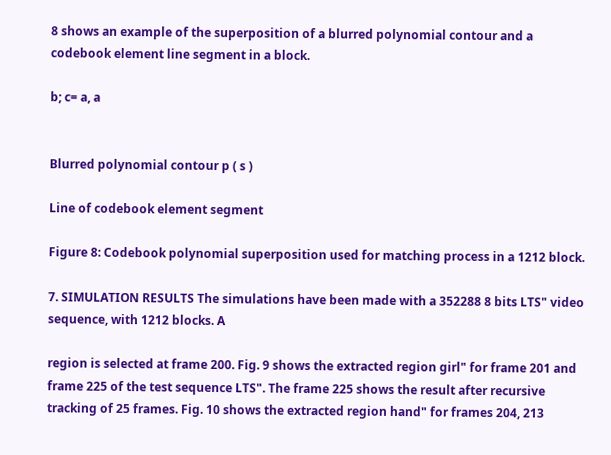8 shows an example of the superposition of a blurred polynomial contour and a codebook element line segment in a block.

b; c= a, a


Blurred polynomial contour p ( s )

Line of codebook element segment

Figure 8: Codebook polynomial superposition used for matching process in a 1212 block.

7. SIMULATION RESULTS The simulations have been made with a 352288 8 bits LTS" video sequence, with 1212 blocks. A

region is selected at frame 200. Fig. 9 shows the extracted region girl" for frame 201 and frame 225 of the test sequence LTS". The frame 225 shows the result after recursive tracking of 25 frames. Fig. 10 shows the extracted region hand" for frames 204, 213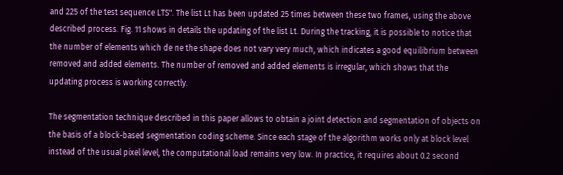and 225 of the test sequence LTS". The list Lt has been updated 25 times between these two frames, using the above described process. Fig. 11 shows in details the updating of the list Lt. During the tracking, it is possible to notice that the number of elements which de ne the shape does not vary very much, which indicates a good equilibrium between removed and added elements. The number of removed and added elements is irregular, which shows that the updating process is working correctly.

The segmentation technique described in this paper allows to obtain a joint detection and segmentation of objects on the basis of a block-based segmentation coding scheme. Since each stage of the algorithm works only at block level instead of the usual pixel level, the computational load remains very low. In practice, it requires about 0.2 second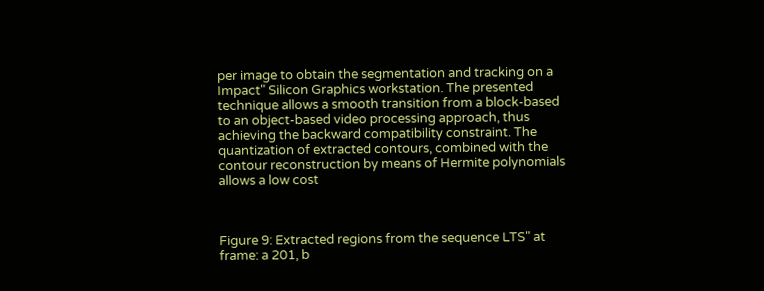per image to obtain the segmentation and tracking on a Impact" Silicon Graphics workstation. The presented technique allows a smooth transition from a block-based to an object-based video processing approach, thus achieving the backward compatibility constraint. The quantization of extracted contours, combined with the contour reconstruction by means of Hermite polynomials allows a low cost



Figure 9: Extracted regions from the sequence LTS" at frame: a 201, b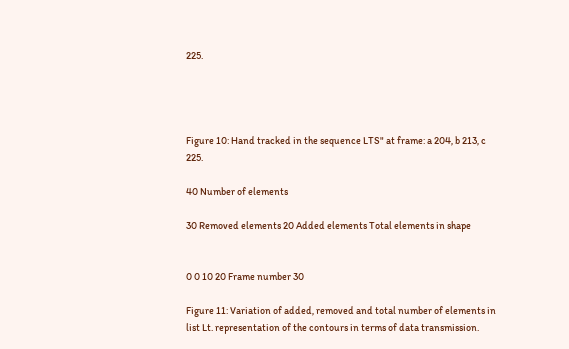225.




Figure 10: Hand tracked in the sequence LTS" at frame: a 204, b 213, c 225.

40 Number of elements

30 Removed elements 20 Added elements Total elements in shape


0 0 10 20 Frame number 30

Figure 11: Variation of added, removed and total number of elements in list Lt. representation of the contours in terms of data transmission.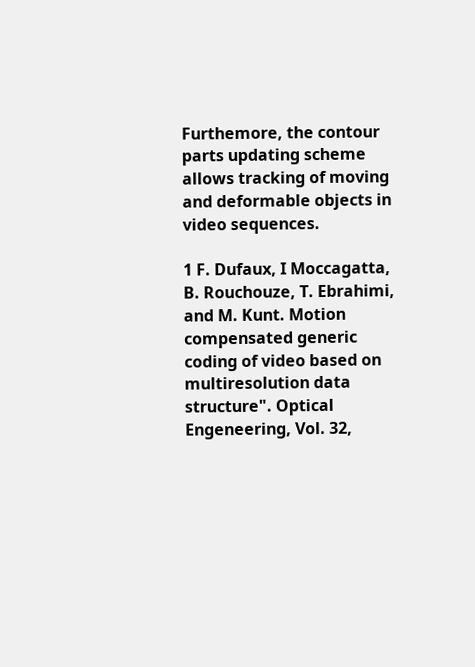Furthemore, the contour parts updating scheme allows tracking of moving and deformable objects in video sequences.

1 F. Dufaux, I Moccagatta, B. Rouchouze, T. Ebrahimi, and M. Kunt. Motion compensated generic coding of video based on multiresolution data structure". Optical Engeneering, Vol. 32,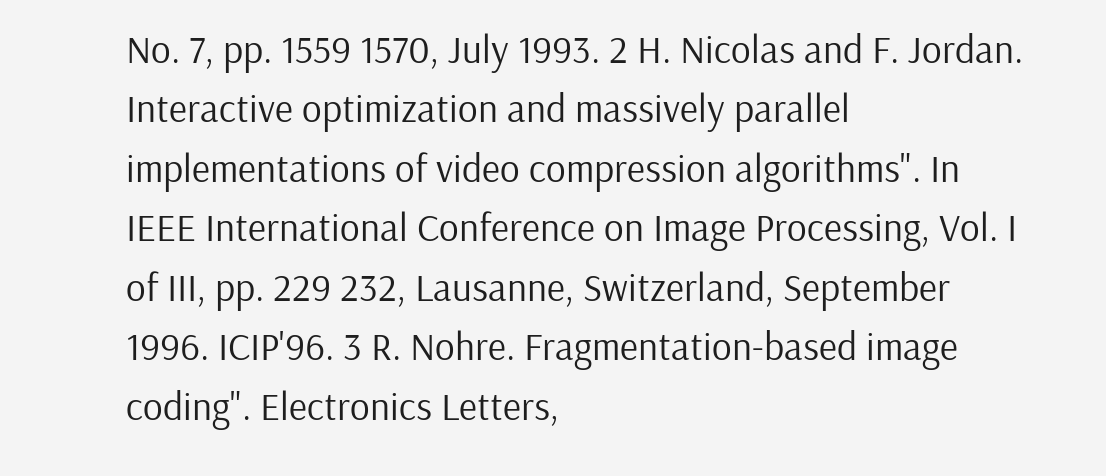No. 7, pp. 1559 1570, July 1993. 2 H. Nicolas and F. Jordan. Interactive optimization and massively parallel implementations of video compression algorithms". In IEEE International Conference on Image Processing, Vol. I of III, pp. 229 232, Lausanne, Switzerland, September 1996. ICIP'96. 3 R. Nohre. Fragmentation-based image coding". Electronics Letters,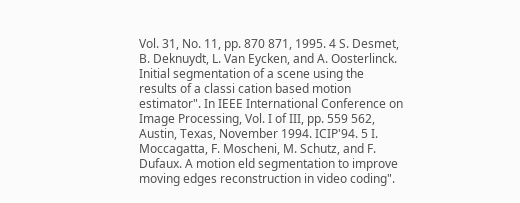Vol. 31, No. 11, pp. 870 871, 1995. 4 S. Desmet, B. Deknuydt, L. Van Eycken, and A. Oosterlinck. Initial segmentation of a scene using the results of a classi cation based motion estimator". In IEEE International Conference on Image Processing, Vol. I of III, pp. 559 562, Austin, Texas, November 1994. ICIP'94. 5 I. Moccagatta, F. Moscheni, M. Schutz, and F. Dufaux. A motion eld segmentation to improve moving edges reconstruction in video coding".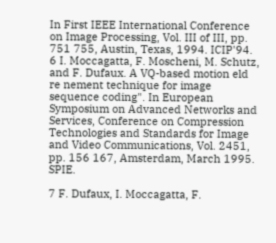In First IEEE International Conference on Image Processing, Vol. III of III, pp. 751 755, Austin, Texas, 1994. ICIP'94. 6 I. Moccagatta, F. Moscheni, M. Schutz, and F. Dufaux. A VQ-based motion eld re nement technique for image sequence coding". In European Symposium on Advanced Networks and Services, Conference on Compression Technologies and Standards for Image and Video Communications, Vol. 2451, pp. 156 167, Amsterdam, March 1995. SPIE.

7 F. Dufaux, I. Moccagatta, F.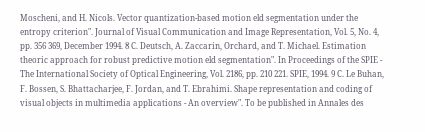Moscheni, and H. Nicols. Vector quantization-based motion eld segmentation under the entropy criterion". Journal of Visual Communication and Image Representation, Vol. 5, No. 4, pp. 356 369, December 1994. 8 C. Deutsch, A. Zaccarin, Orchard, and T. Michael. Estimation theoric approach for robust predictive motion eld segmentation". In Proceedings of the SPIE - The International Society of Optical Engineering, Vol. 2186, pp. 210 221. SPIE, 1994. 9 C. Le Buhan, F. Bossen, S. Bhattacharjee, F. Jordan, and T. Ebrahimi. Shape representation and coding of visual objects in multimedia applications - An overview". To be published in Annales des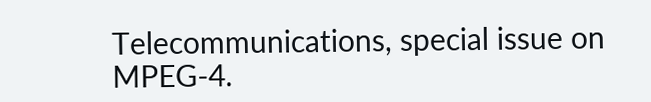Telecommunications, special issue on MPEG-4.